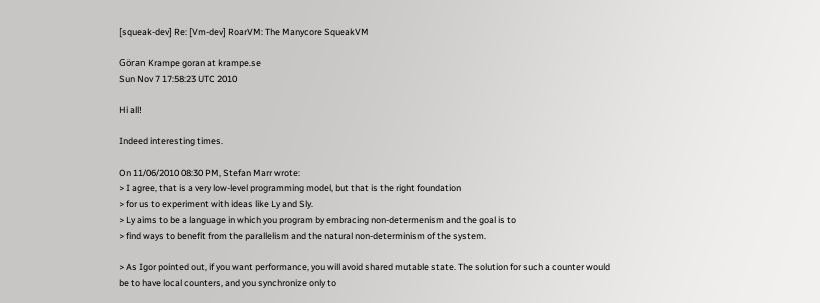[squeak-dev] Re: [Vm-dev] RoarVM: The Manycore SqueakVM

Göran Krampe goran at krampe.se
Sun Nov 7 17:58:23 UTC 2010

Hi all!

Indeed interesting times.

On 11/06/2010 08:30 PM, Stefan Marr wrote:
> I agree, that is a very low-level programming model, but that is the right foundation
> for us to experiment with ideas like Ly and Sly.
> Ly aims to be a language in which you program by embracing non-determenism and the goal is to
> find ways to benefit from the parallelism and the natural non-determinism of the system.

> As Igor pointed out, if you want performance, you will avoid shared mutable state. The solution for such a counter would be to have local counters, and you synchronize only to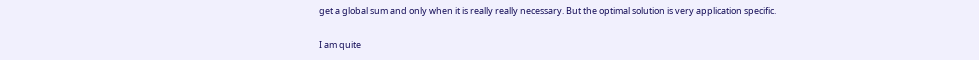get a global sum and only when it is really really necessary. But the optimal solution is very application specific.

I am quite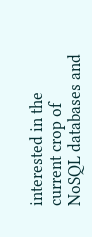interested in the current crop of NoSQL databases and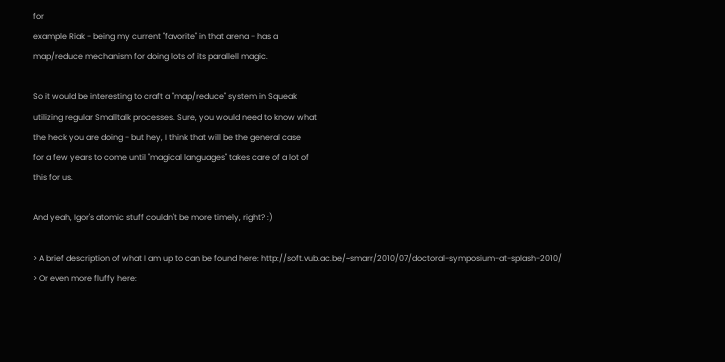for
example Riak - being my current "favorite" in that arena - has a
map/reduce mechanism for doing lots of its parallell magic.

So it would be interesting to craft a "map/reduce" system in Squeak
utilizing regular Smalltalk processes. Sure, you would need to know what
the heck you are doing - but hey, I think that will be the general case
for a few years to come until "magical languages" takes care of a lot of
this for us.

And yeah, Igor's atomic stuff couldn't be more timely, right? :)

> A brief description of what I am up to can be found here: http://soft.vub.ac.be/~smarr/2010/07/doctoral-symposium-at-splash-2010/
> Or even more fluffy here: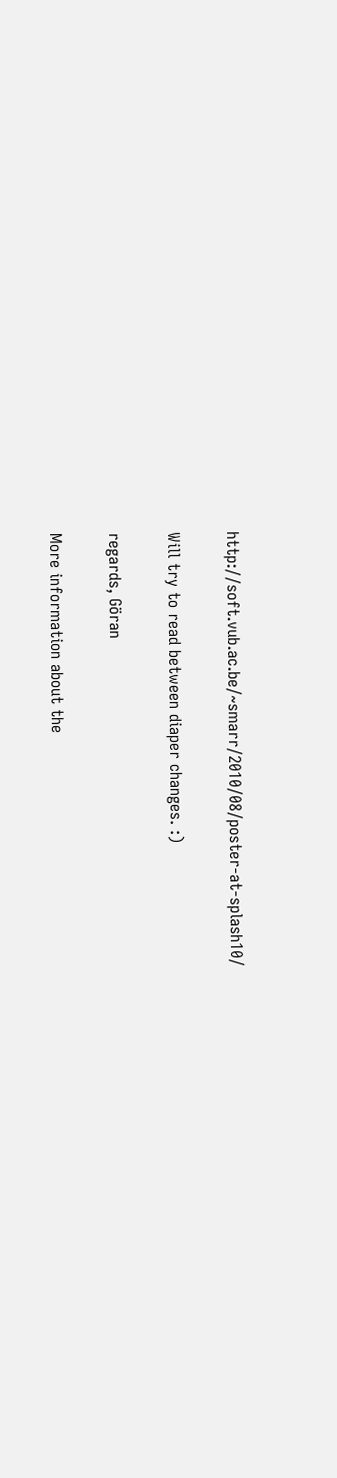http://soft.vub.ac.be/~smarr/2010/08/poster-at-splash10/

Will try to read between diaper changes. :)

regards, Göran

More information about the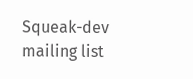Squeak-dev mailing list